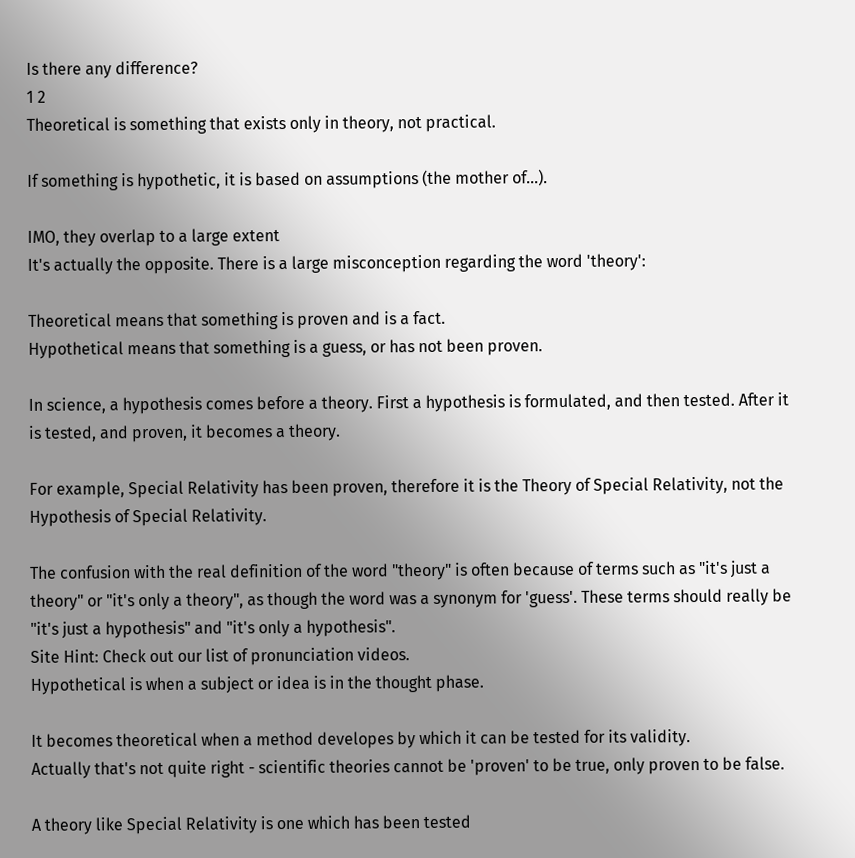Is there any difference?
1 2
Theoretical is something that exists only in theory, not practical.

If something is hypothetic, it is based on assumptions (the mother of...).

IMO, they overlap to a large extent
It's actually the opposite. There is a large misconception regarding the word 'theory':

Theoretical means that something is proven and is a fact.
Hypothetical means that something is a guess, or has not been proven.

In science, a hypothesis comes before a theory. First a hypothesis is formulated, and then tested. After it is tested, and proven, it becomes a theory.

For example, Special Relativity has been proven, therefore it is the Theory of Special Relativity, not the Hypothesis of Special Relativity.

The confusion with the real definition of the word "theory" is often because of terms such as "it's just a theory" or "it's only a theory", as though the word was a synonym for 'guess'. These terms should really be "it's just a hypothesis" and "it's only a hypothesis".
Site Hint: Check out our list of pronunciation videos.
Hypothetical is when a subject or idea is in the thought phase.

It becomes theoretical when a method developes by which it can be tested for its validity.
Actually that's not quite right - scientific theories cannot be 'proven' to be true, only proven to be false.

A theory like Special Relativity is one which has been tested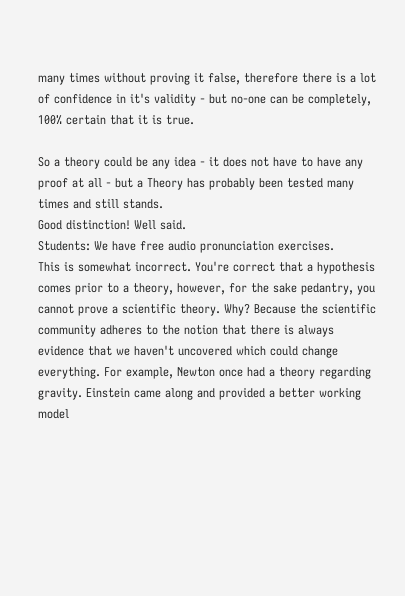many times without proving it false, therefore there is a lot of confidence in it's validity - but no-one can be completely, 100% certain that it is true.

So a theory could be any idea - it does not have to have any proof at all - but a Theory has probably been tested many times and still stands.
Good distinction! Well said.
Students: We have free audio pronunciation exercises.
This is somewhat incorrect. You're correct that a hypothesis comes prior to a theory, however, for the sake pedantry, you cannot prove a scientific theory. Why? Because the scientific community adheres to the notion that there is always evidence that we haven't uncovered which could change everything. For example, Newton once had a theory regarding gravity. Einstein came along and provided a better working model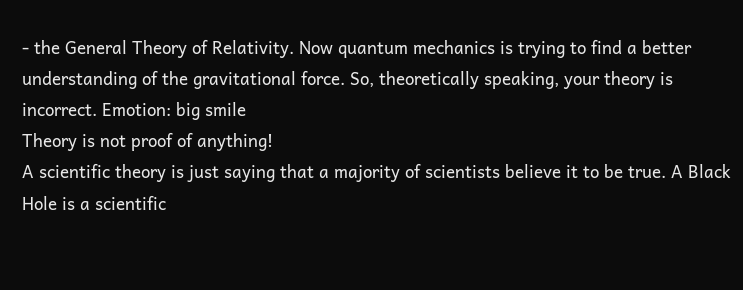- the General Theory of Relativity. Now quantum mechanics is trying to find a better understanding of the gravitational force. So, theoretically speaking, your theory is incorrect. Emotion: big smile
Theory is not proof of anything!
A scientific theory is just saying that a majority of scientists believe it to be true. A Black Hole is a scientific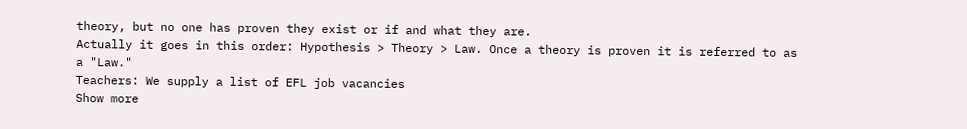theory, but no one has proven they exist or if and what they are.
Actually it goes in this order: Hypothesis > Theory > Law. Once a theory is proven it is referred to as a "Law."
Teachers: We supply a list of EFL job vacancies
Show more